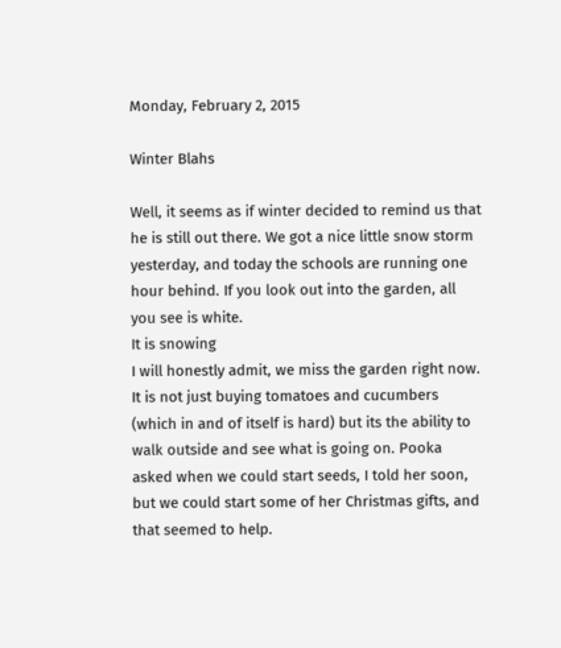Monday, February 2, 2015

Winter Blahs

Well, it seems as if winter decided to remind us that he is still out there. We got a nice little snow storm yesterday, and today the schools are running one hour behind. If you look out into the garden, all you see is white.
It is snowing
I will honestly admit, we miss the garden right now. It is not just buying tomatoes and cucumbers (which in and of itself is hard) but its the ability to walk outside and see what is going on. Pooka asked when we could start seeds, I told her soon, but we could start some of her Christmas gifts, and that seemed to help.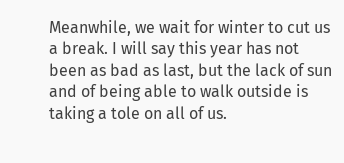Meanwhile, we wait for winter to cut us a break. I will say this year has not been as bad as last, but the lack of sun and of being able to walk outside is taking a tole on all of us.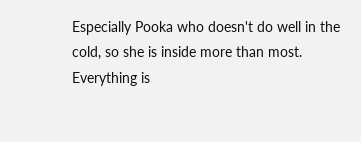Especially Pooka who doesn't do well in the cold, so she is inside more than most.
Everything is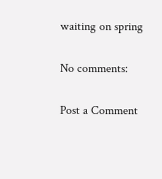waiting on spring

No comments:

Post a Comment